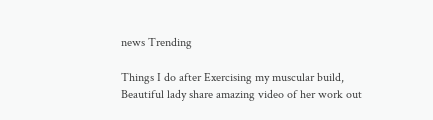news Trending

Things I do after Exercising my muscular build, Beautiful lady share amazing video of her work out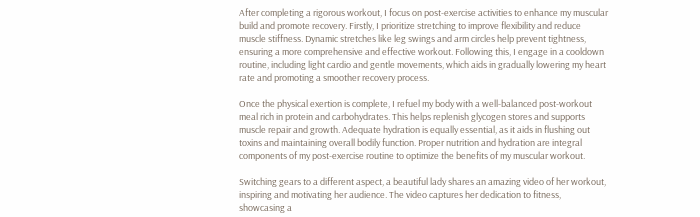After completing a rigorous workout, I focus on post-exercise activities to enhance my muscular build and promote recovery. Firstly, I prioritize stretching to improve flexibility and reduce muscle stiffness. Dynamic stretches like leg swings and arm circles help prevent tightness, ensuring a more comprehensive and effective workout. Following this, I engage in a cooldown routine, including light cardio and gentle movements, which aids in gradually lowering my heart rate and promoting a smoother recovery process.

Once the physical exertion is complete, I refuel my body with a well-balanced post-workout meal rich in protein and carbohydrates. This helps replenish glycogen stores and supports muscle repair and growth. Adequate hydration is equally essential, as it aids in flushing out toxins and maintaining overall bodily function. Proper nutrition and hydration are integral components of my post-exercise routine to optimize the benefits of my muscular workout.

Switching gears to a different aspect, a beautiful lady shares an amazing video of her workout, inspiring and motivating her audience. The video captures her dedication to fitness, showcasing a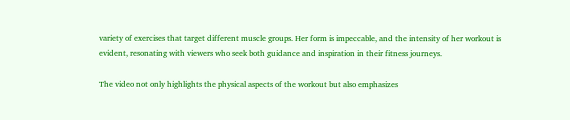variety of exercises that target different muscle groups. Her form is impeccable, and the intensity of her workout is evident, resonating with viewers who seek both guidance and inspiration in their fitness journeys.

The video not only highlights the physical aspects of the workout but also emphasizes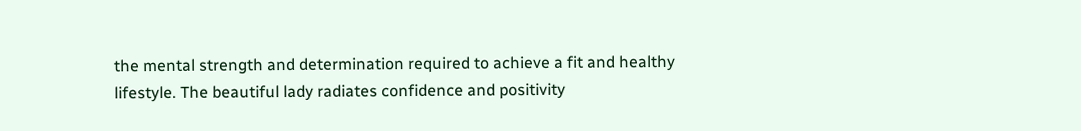the mental strength and determination required to achieve a fit and healthy lifestyle. The beautiful lady radiates confidence and positivity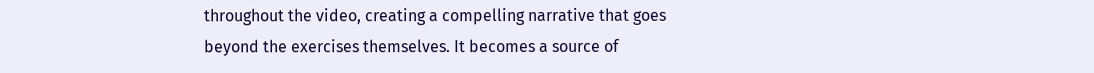throughout the video, creating a compelling narrative that goes beyond the exercises themselves. It becomes a source of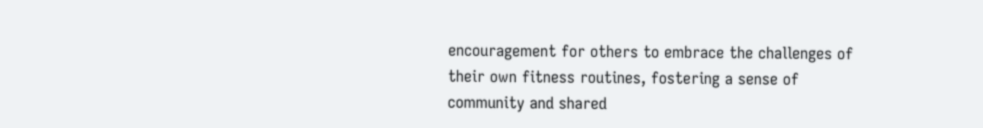encouragement for others to embrace the challenges of their own fitness routines, fostering a sense of community and shared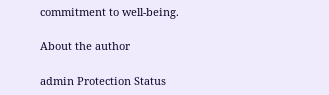commitment to well-being.

About the author

admin Protection Status